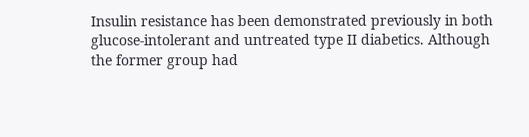Insulin resistance has been demonstrated previously in both glucose-intolerant and untreated type II diabetics. Although the former group had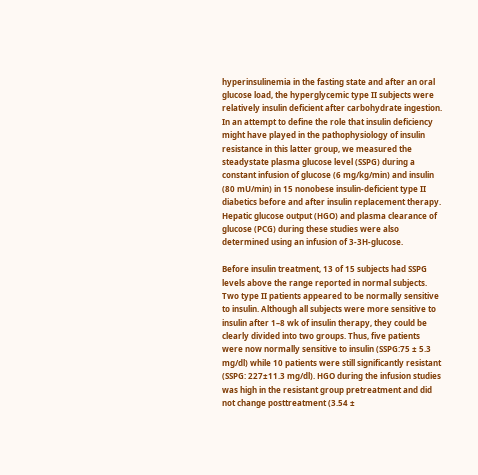hyperinsulinemia in the fasting state and after an oral glucose load, the hyperglycemic type II subjects were relatively insulin deficient after carbohydrate ingestion. In an attempt to define the role that insulin deficiency might have played in the pathophysiology of insulin resistance in this latter group, we measured the steadystate plasma glucose level (SSPG) during a constant infusion of glucose (6 mg/kg/min) and insulin (80 mU/min) in 15 nonobese insulin-deficient type II diabetics before and after insulin replacement therapy. Hepatic glucose output (HGO) and plasma clearance of glucose (PCG) during these studies were also determined using an infusion of 3-3H-glucose.

Before insulin treatment, 13 of 15 subjects had SSPG levels above the range reported in normal subjects. Two type II patients appeared to be normally sensitive to insulin. Although all subjects were more sensitive to insulin after 1–8 wk of insulin therapy, they could be clearly divided into two groups. Thus, five patients were now normally sensitive to insulin (SSPG:75 ± 5.3 mg/dl) while 10 patients were still significantly resistant (SSPG: 227±11.3 mg/dl). HGO during the infusion studies was high in the resistant group pretreatment and did not change posttreatment (3.54 ±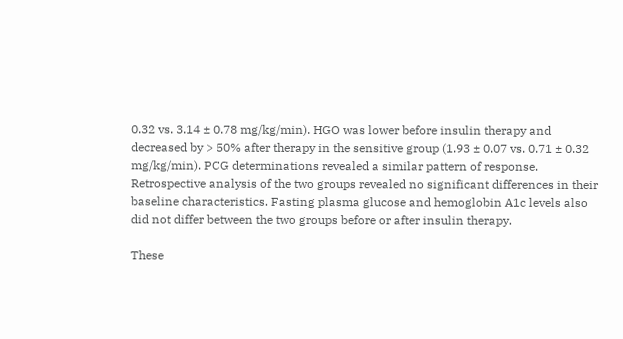0.32 vs. 3.14 ± 0.78 mg/kg/min). HGO was lower before insulin therapy and decreased by > 50% after therapy in the sensitive group (1.93 ± 0.07 vs. 0.71 ± 0.32 mg/kg/min). PCG determinations revealed a similar pattern of response. Retrospective analysis of the two groups revealed no significant differences in their baseline characteristics. Fasting plasma glucose and hemoglobin A1c levels also did not differ between the two groups before or after insulin therapy.

These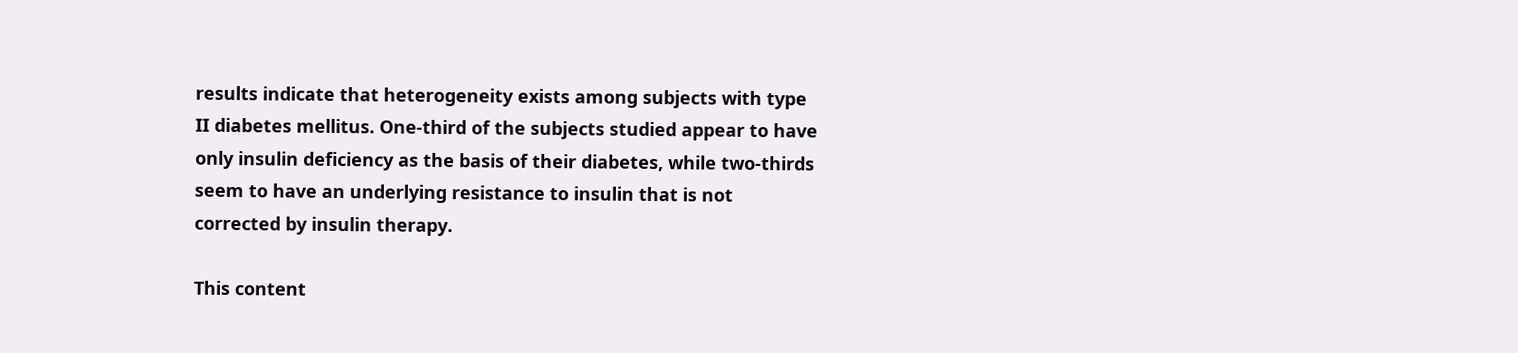results indicate that heterogeneity exists among subjects with type II diabetes mellitus. One-third of the subjects studied appear to have only insulin deficiency as the basis of their diabetes, while two-thirds seem to have an underlying resistance to insulin that is not corrected by insulin therapy.

This content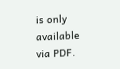is only available via PDF.